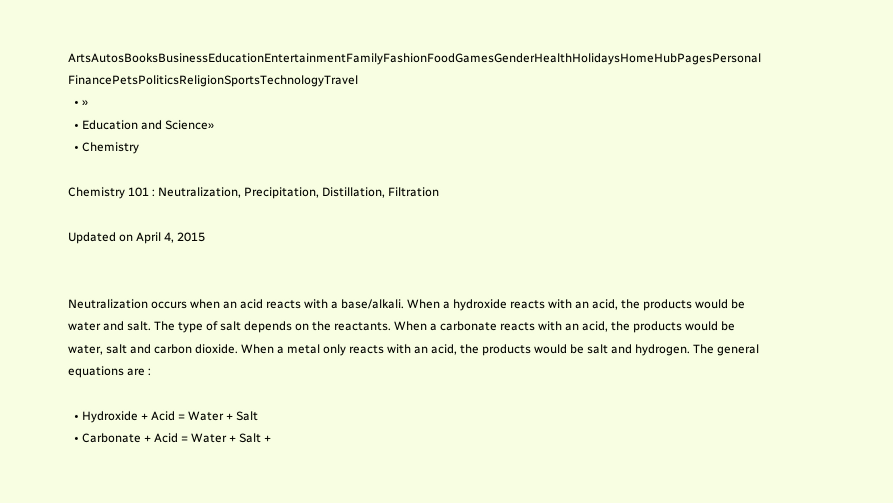ArtsAutosBooksBusinessEducationEntertainmentFamilyFashionFoodGamesGenderHealthHolidaysHomeHubPagesPersonal FinancePetsPoliticsReligionSportsTechnologyTravel
  • »
  • Education and Science»
  • Chemistry

Chemistry 101 : Neutralization, Precipitation, Distillation, Filtration

Updated on April 4, 2015


Neutralization occurs when an acid reacts with a base/alkali. When a hydroxide reacts with an acid, the products would be water and salt. The type of salt depends on the reactants. When a carbonate reacts with an acid, the products would be water, salt and carbon dioxide. When a metal only reacts with an acid, the products would be salt and hydrogen. The general equations are :

  • Hydroxide + Acid = Water + Salt
  • Carbonate + Acid = Water + Salt +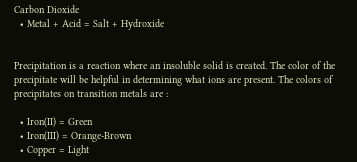Carbon Dioxide
  • Metal + Acid = Salt + Hydroxide


Precipitation is a reaction where an insoluble solid is created. The color of the precipitate will be helpful in determining what ions are present. The colors of precipitates on transition metals are :

  • Iron(II) = Green
  • Iron(III) = Orange-Brown
  • Copper = Light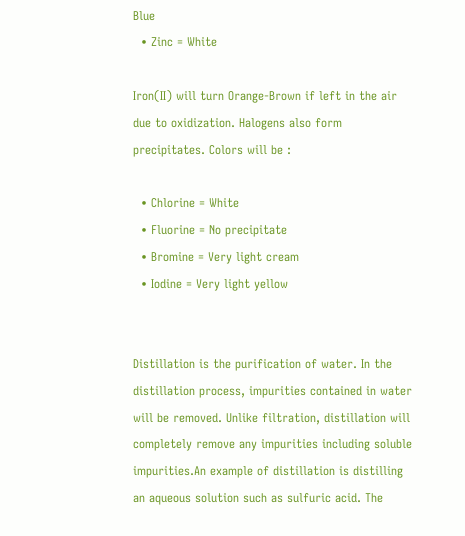Blue
  • Zinc = White

Iron(II) will turn Orange-Brown if left in the air due to oxidization. Halogens also form precipitates. Colors will be :

  • Chlorine = White
  • Fluorine = No precipitate
  • Bromine = Very light cream
  • Iodine = Very light yellow


Distillation is the purification of water. In the distillation process, impurities contained in water will be removed. Unlike filtration, distillation will completely remove any impurities including soluble impurities.An example of distillation is distilling an aqueous solution such as sulfuric acid. The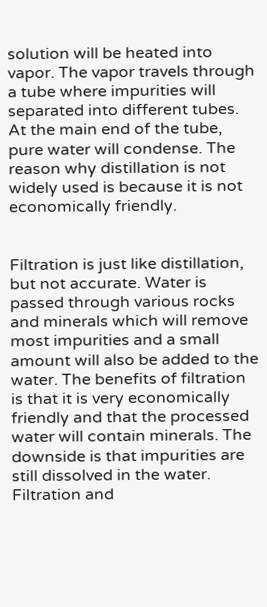solution will be heated into vapor. The vapor travels through a tube where impurities will separated into different tubes. At the main end of the tube, pure water will condense. The reason why distillation is not widely used is because it is not economically friendly.


Filtration is just like distillation, but not accurate. Water is passed through various rocks and minerals which will remove most impurities and a small amount will also be added to the water. The benefits of filtration is that it is very economically friendly and that the processed water will contain minerals. The downside is that impurities are still dissolved in the water. Filtration and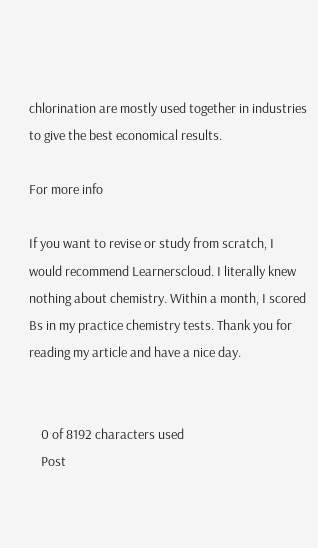chlorination are mostly used together in industries to give the best economical results.

For more info

If you want to revise or study from scratch, I would recommend Learnerscloud. I literally knew nothing about chemistry. Within a month, I scored Bs in my practice chemistry tests. Thank you for reading my article and have a nice day.


    0 of 8192 characters used
    Post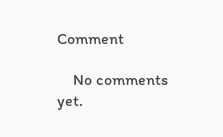Comment

    No comments yet.